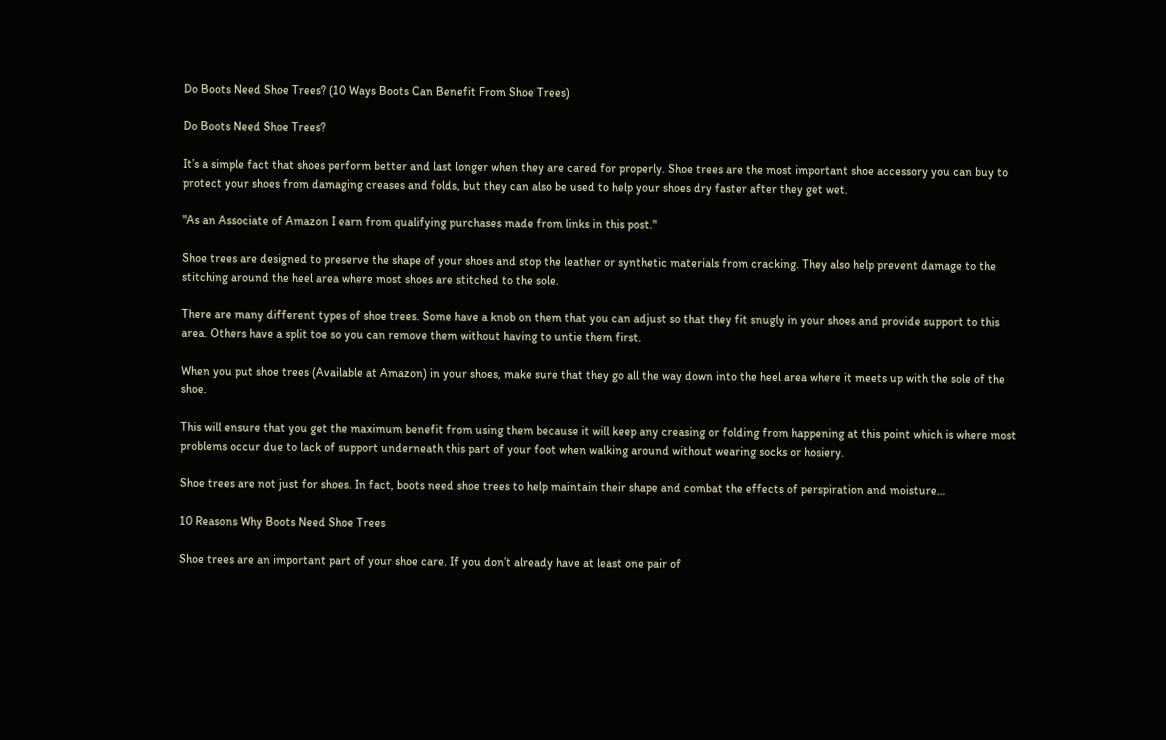Do Boots Need Shoe Trees? (10 Ways Boots Can Benefit From Shoe Trees)

Do Boots Need Shoe Trees?

It’s a simple fact that shoes perform better and last longer when they are cared for properly. Shoe trees are the most important shoe accessory you can buy to protect your shoes from damaging creases and folds, but they can also be used to help your shoes dry faster after they get wet.

"As an Associate of Amazon I earn from qualifying purchases made from links in this post."

Shoe trees are designed to preserve the shape of your shoes and stop the leather or synthetic materials from cracking. They also help prevent damage to the stitching around the heel area where most shoes are stitched to the sole.

There are many different types of shoe trees. Some have a knob on them that you can adjust so that they fit snugly in your shoes and provide support to this area. Others have a split toe so you can remove them without having to untie them first.

When you put shoe trees (Available at Amazon) in your shoes, make sure that they go all the way down into the heel area where it meets up with the sole of the shoe.

This will ensure that you get the maximum benefit from using them because it will keep any creasing or folding from happening at this point which is where most problems occur due to lack of support underneath this part of your foot when walking around without wearing socks or hosiery.

Shoe trees are not just for shoes. In fact, boots need shoe trees to help maintain their shape and combat the effects of perspiration and moisture…

10 Reasons Why Boots Need Shoe Trees

Shoe trees are an important part of your shoe care. If you don’t already have at least one pair of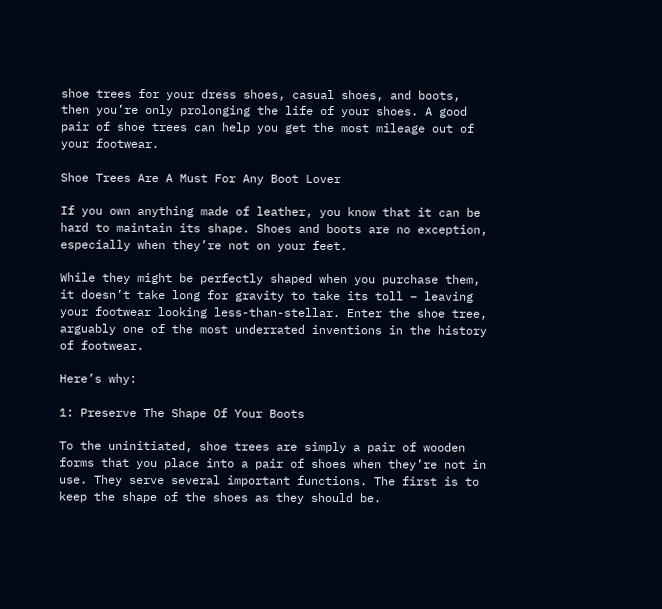shoe trees for your dress shoes, casual shoes, and boots, then you’re only prolonging the life of your shoes. A good pair of shoe trees can help you get the most mileage out of your footwear.

Shoe Trees Are A Must For Any Boot Lover

If you own anything made of leather, you know that it can be hard to maintain its shape. Shoes and boots are no exception, especially when they’re not on your feet.

While they might be perfectly shaped when you purchase them, it doesn’t take long for gravity to take its toll – leaving your footwear looking less-than-stellar. Enter the shoe tree, arguably one of the most underrated inventions in the history of footwear.

Here’s why:

1: Preserve The Shape Of Your Boots

To the uninitiated, shoe trees are simply a pair of wooden forms that you place into a pair of shoes when they’re not in use. They serve several important functions. The first is to keep the shape of the shoes as they should be.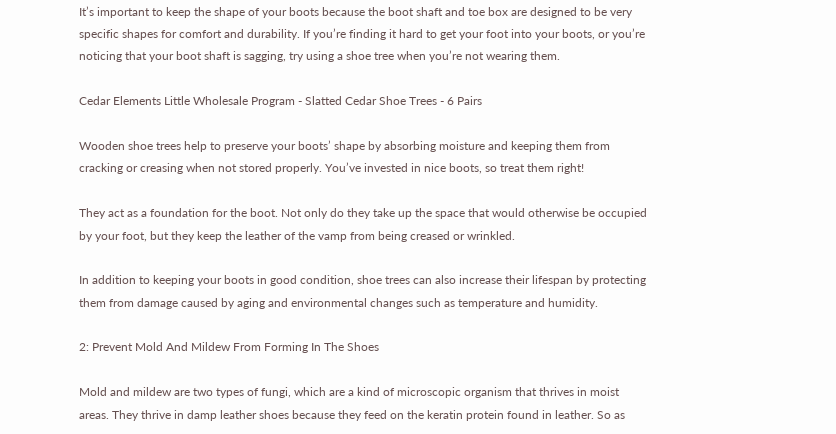It’s important to keep the shape of your boots because the boot shaft and toe box are designed to be very specific shapes for comfort and durability. If you’re finding it hard to get your foot into your boots, or you’re noticing that your boot shaft is sagging, try using a shoe tree when you’re not wearing them.

Cedar Elements Little Wholesale Program - Slatted Cedar Shoe Trees - 6 Pairs

Wooden shoe trees help to preserve your boots’ shape by absorbing moisture and keeping them from cracking or creasing when not stored properly. You’ve invested in nice boots, so treat them right!

They act as a foundation for the boot. Not only do they take up the space that would otherwise be occupied by your foot, but they keep the leather of the vamp from being creased or wrinkled.

In addition to keeping your boots in good condition, shoe trees can also increase their lifespan by protecting them from damage caused by aging and environmental changes such as temperature and humidity.

2: Prevent Mold And Mildew From Forming In The Shoes

Mold and mildew are two types of fungi, which are a kind of microscopic organism that thrives in moist areas. They thrive in damp leather shoes because they feed on the keratin protein found in leather. So as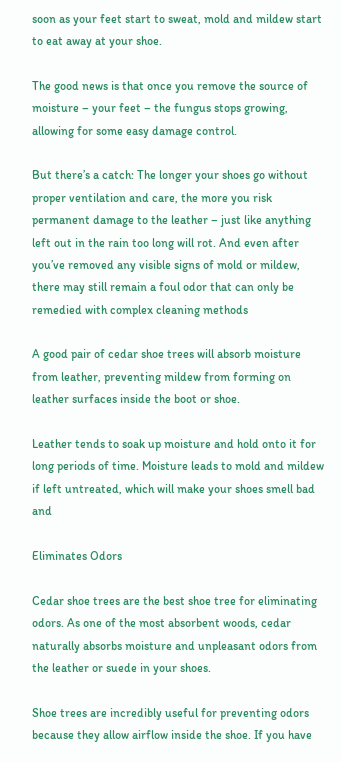soon as your feet start to sweat, mold and mildew start to eat away at your shoe.

The good news is that once you remove the source of moisture – your feet – the fungus stops growing, allowing for some easy damage control.

But there’s a catch: The longer your shoes go without proper ventilation and care, the more you risk permanent damage to the leather – just like anything left out in the rain too long will rot. And even after you’ve removed any visible signs of mold or mildew, there may still remain a foul odor that can only be remedied with complex cleaning methods

A good pair of cedar shoe trees will absorb moisture from leather, preventing mildew from forming on leather surfaces inside the boot or shoe.

Leather tends to soak up moisture and hold onto it for long periods of time. Moisture leads to mold and mildew if left untreated, which will make your shoes smell bad and

Eliminates Odors

Cedar shoe trees are the best shoe tree for eliminating odors. As one of the most absorbent woods, cedar naturally absorbs moisture and unpleasant odors from the leather or suede in your shoes.

Shoe trees are incredibly useful for preventing odors because they allow airflow inside the shoe. If you have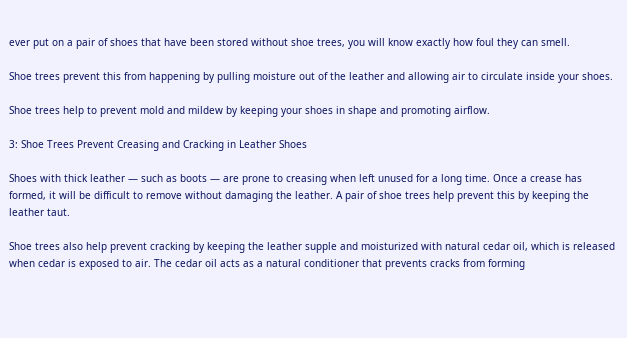ever put on a pair of shoes that have been stored without shoe trees, you will know exactly how foul they can smell.

Shoe trees prevent this from happening by pulling moisture out of the leather and allowing air to circulate inside your shoes.

Shoe trees help to prevent mold and mildew by keeping your shoes in shape and promoting airflow.

3: Shoe Trees Prevent Creasing and Cracking in Leather Shoes

Shoes with thick leather — such as boots — are prone to creasing when left unused for a long time. Once a crease has formed, it will be difficult to remove without damaging the leather. A pair of shoe trees help prevent this by keeping the leather taut.

Shoe trees also help prevent cracking by keeping the leather supple and moisturized with natural cedar oil, which is released when cedar is exposed to air. The cedar oil acts as a natural conditioner that prevents cracks from forming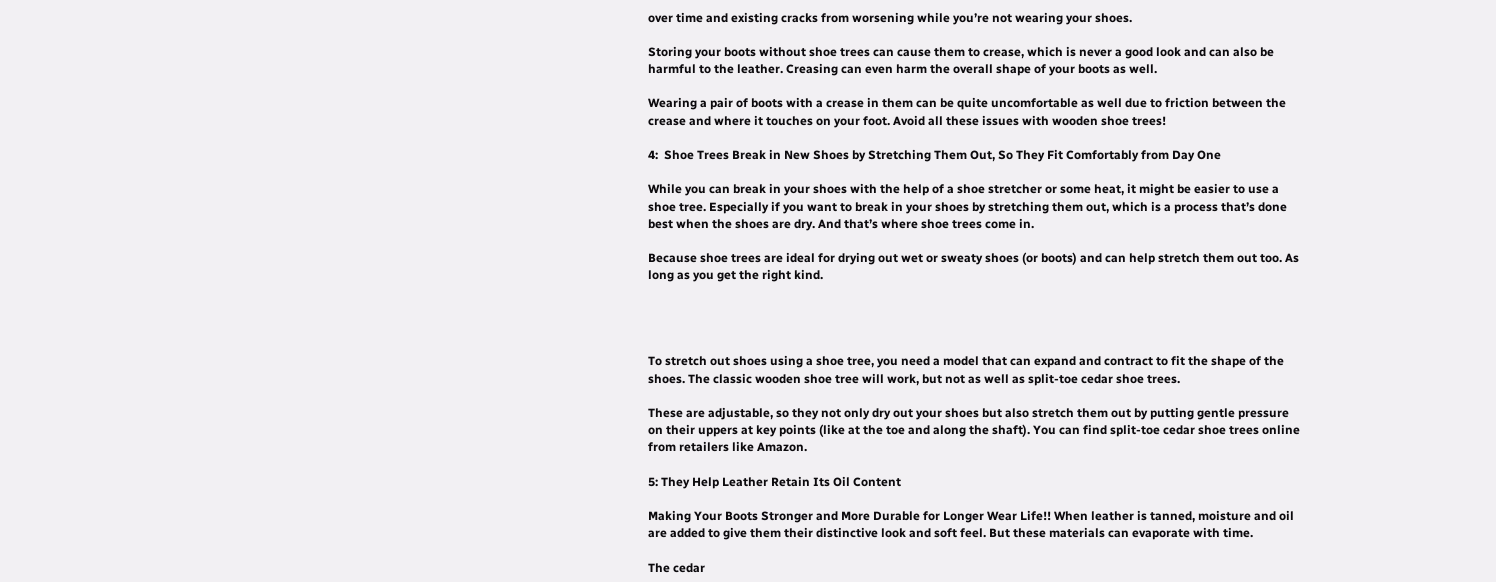over time and existing cracks from worsening while you’re not wearing your shoes.

Storing your boots without shoe trees can cause them to crease, which is never a good look and can also be harmful to the leather. Creasing can even harm the overall shape of your boots as well.

Wearing a pair of boots with a crease in them can be quite uncomfortable as well due to friction between the crease and where it touches on your foot. Avoid all these issues with wooden shoe trees!

4:  Shoe Trees Break in New Shoes by Stretching Them Out, So They Fit Comfortably from Day One

While you can break in your shoes with the help of a shoe stretcher or some heat, it might be easier to use a shoe tree. Especially if you want to break in your shoes by stretching them out, which is a process that’s done best when the shoes are dry. And that’s where shoe trees come in.

Because shoe trees are ideal for drying out wet or sweaty shoes (or boots) and can help stretch them out too. As long as you get the right kind.




To stretch out shoes using a shoe tree, you need a model that can expand and contract to fit the shape of the shoes. The classic wooden shoe tree will work, but not as well as split-toe cedar shoe trees.

These are adjustable, so they not only dry out your shoes but also stretch them out by putting gentle pressure on their uppers at key points (like at the toe and along the shaft). You can find split-toe cedar shoe trees online from retailers like Amazon.

5: They Help Leather Retain Its Oil Content

Making Your Boots Stronger and More Durable for Longer Wear Life!! When leather is tanned, moisture and oil are added to give them their distinctive look and soft feel. But these materials can evaporate with time.

The cedar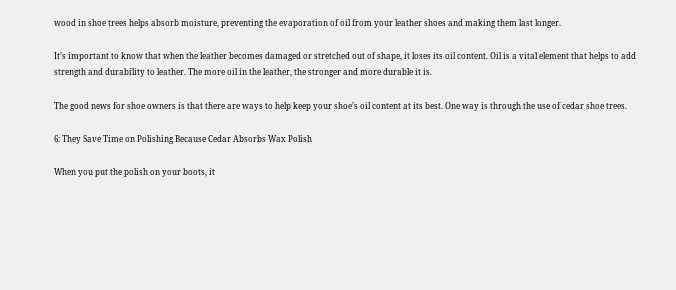wood in shoe trees helps absorb moisture, preventing the evaporation of oil from your leather shoes and making them last longer.

It’s important to know that when the leather becomes damaged or stretched out of shape, it loses its oil content. Oil is a vital element that helps to add strength and durability to leather. The more oil in the leather, the stronger and more durable it is.

The good news for shoe owners is that there are ways to help keep your shoe’s oil content at its best. One way is through the use of cedar shoe trees.

6: They Save Time on Polishing Because Cedar Absorbs Wax Polish

When you put the polish on your boots, it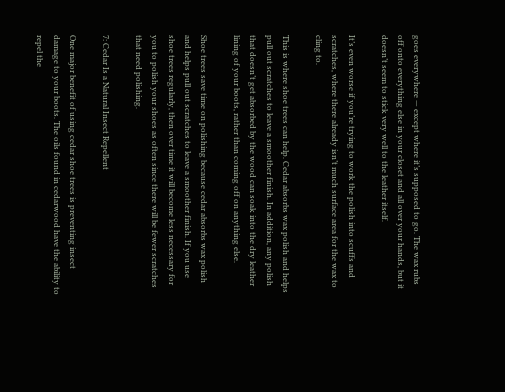goes everywhere — except where it’s supposed to go. The wax rubs off onto everything else in your closet and all over your hands, but it doesn’t seem to stick very well to the leather itself.

It’s even worse if you’re trying to work the polish into scuffs and scratches, where there already isn’t much surface area for the wax to cling to.

This is where shoe trees can help. Cedar absorbs wax polish and helps pull out scratches to leave a smoother finish. In addition, any polish that doesn’t get absorbed by the wood can soak into the dry leather lining of your boots, rather than coming off on anything else.

Shoe trees save time on polishing because cedar absorbs wax polish and helps pull out scratches to leave a smoother finish. If you use shoe trees regularly, then over time it will become less necessary for you to polish your shoes as often since there will be fewer scratches that need polishing.

7: Cedar Is a Natural Insect Repellent

One major benefit of using cedar shoe trees is preventing insect damage to your boots. The oils found in cedarwood have the ability to repel the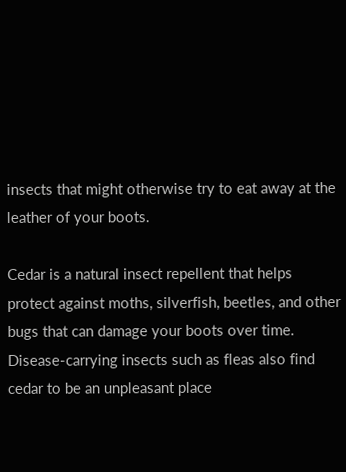insects that might otherwise try to eat away at the leather of your boots.

Cedar is a natural insect repellent that helps protect against moths, silverfish, beetles, and other bugs that can damage your boots over time. Disease-carrying insects such as fleas also find cedar to be an unpleasant place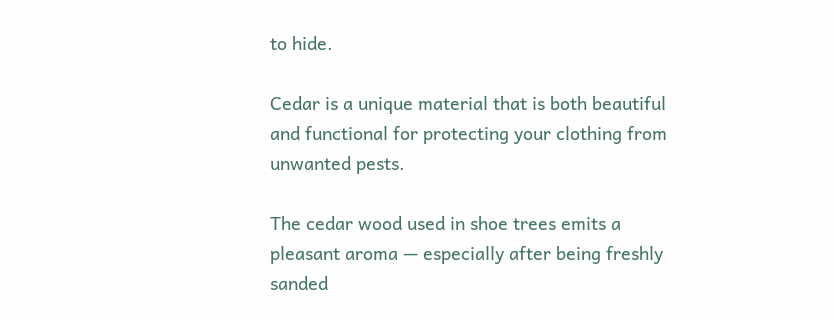to hide.

Cedar is a unique material that is both beautiful and functional for protecting your clothing from unwanted pests.

The cedar wood used in shoe trees emits a pleasant aroma — especially after being freshly sanded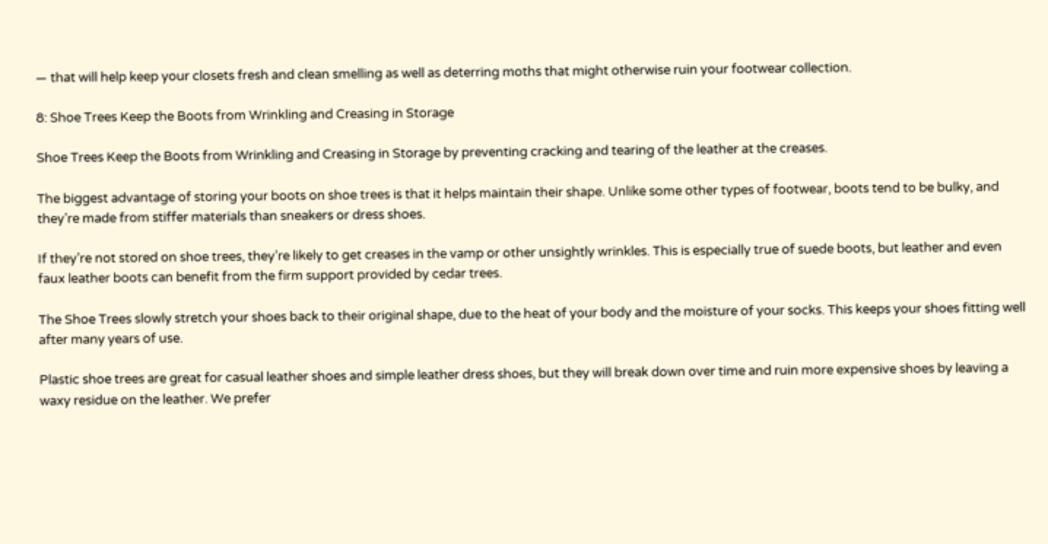— that will help keep your closets fresh and clean smelling as well as deterring moths that might otherwise ruin your footwear collection.

8: Shoe Trees Keep the Boots from Wrinkling and Creasing in Storage

Shoe Trees Keep the Boots from Wrinkling and Creasing in Storage by preventing cracking and tearing of the leather at the creases.

The biggest advantage of storing your boots on shoe trees is that it helps maintain their shape. Unlike some other types of footwear, boots tend to be bulky, and they’re made from stiffer materials than sneakers or dress shoes.

If they’re not stored on shoe trees, they’re likely to get creases in the vamp or other unsightly wrinkles. This is especially true of suede boots, but leather and even faux leather boots can benefit from the firm support provided by cedar trees.

The Shoe Trees slowly stretch your shoes back to their original shape, due to the heat of your body and the moisture of your socks. This keeps your shoes fitting well after many years of use.

Plastic shoe trees are great for casual leather shoes and simple leather dress shoes, but they will break down over time and ruin more expensive shoes by leaving a waxy residue on the leather. We prefer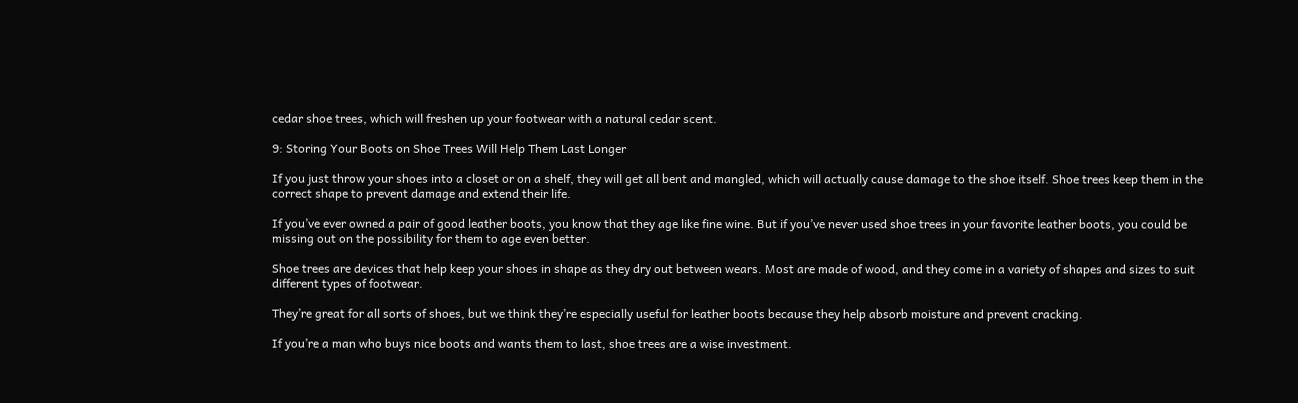cedar shoe trees, which will freshen up your footwear with a natural cedar scent.

9: Storing Your Boots on Shoe Trees Will Help Them Last Longer

If you just throw your shoes into a closet or on a shelf, they will get all bent and mangled, which will actually cause damage to the shoe itself. Shoe trees keep them in the correct shape to prevent damage and extend their life.

If you’ve ever owned a pair of good leather boots, you know that they age like fine wine. But if you’ve never used shoe trees in your favorite leather boots, you could be missing out on the possibility for them to age even better.

Shoe trees are devices that help keep your shoes in shape as they dry out between wears. Most are made of wood, and they come in a variety of shapes and sizes to suit different types of footwear.

They’re great for all sorts of shoes, but we think they’re especially useful for leather boots because they help absorb moisture and prevent cracking.

If you’re a man who buys nice boots and wants them to last, shoe trees are a wise investment.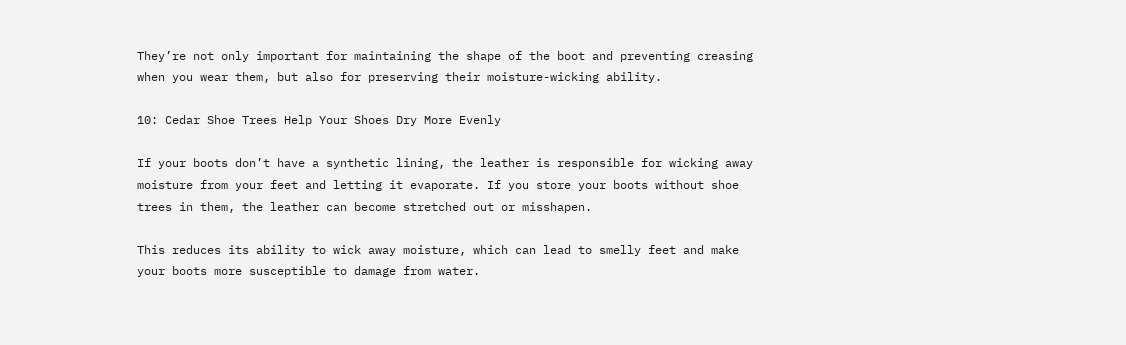They’re not only important for maintaining the shape of the boot and preventing creasing when you wear them, but also for preserving their moisture-wicking ability.

10: Cedar Shoe Trees Help Your Shoes Dry More Evenly

If your boots don’t have a synthetic lining, the leather is responsible for wicking away moisture from your feet and letting it evaporate. If you store your boots without shoe trees in them, the leather can become stretched out or misshapen.

This reduces its ability to wick away moisture, which can lead to smelly feet and make your boots more susceptible to damage from water.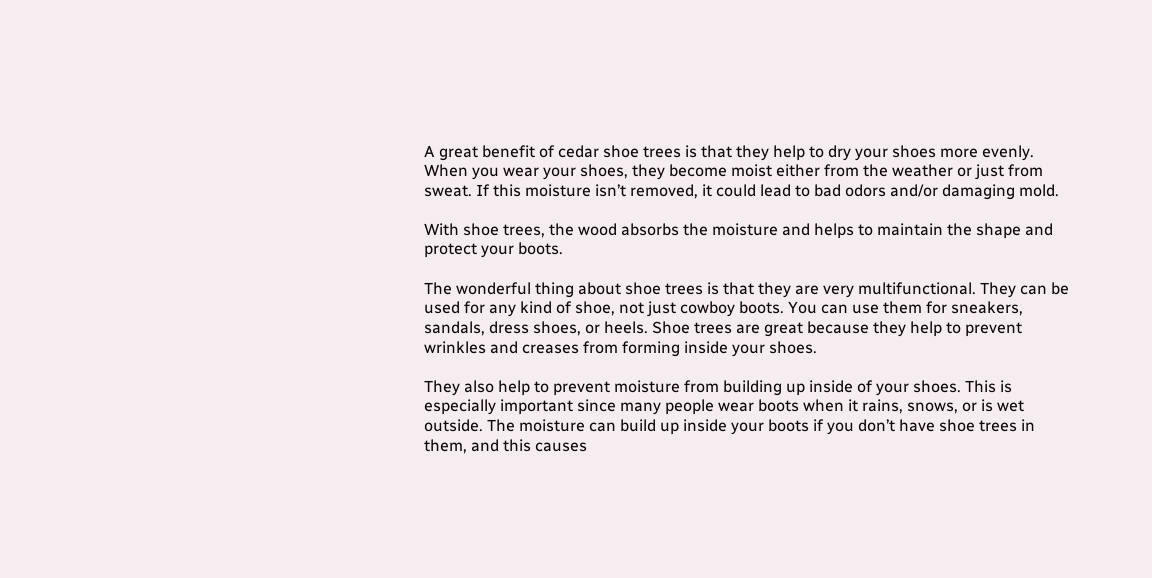A great benefit of cedar shoe trees is that they help to dry your shoes more evenly. When you wear your shoes, they become moist either from the weather or just from sweat. If this moisture isn’t removed, it could lead to bad odors and/or damaging mold.

With shoe trees, the wood absorbs the moisture and helps to maintain the shape and protect your boots.

The wonderful thing about shoe trees is that they are very multifunctional. They can be used for any kind of shoe, not just cowboy boots. You can use them for sneakers, sandals, dress shoes, or heels. Shoe trees are great because they help to prevent wrinkles and creases from forming inside your shoes.

They also help to prevent moisture from building up inside of your shoes. This is especially important since many people wear boots when it rains, snows, or is wet outside. The moisture can build up inside your boots if you don’t have shoe trees in them, and this causes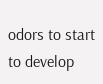odors to start to develop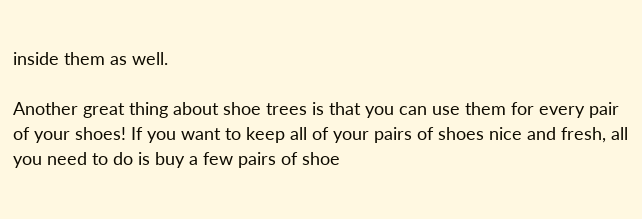inside them as well.

Another great thing about shoe trees is that you can use them for every pair of your shoes! If you want to keep all of your pairs of shoes nice and fresh, all you need to do is buy a few pairs of shoe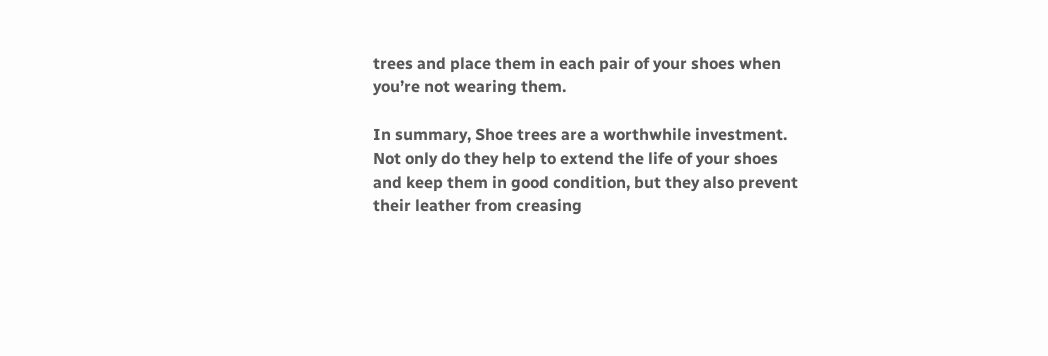trees and place them in each pair of your shoes when you’re not wearing them.

In summary, Shoe trees are a worthwhile investment. Not only do they help to extend the life of your shoes and keep them in good condition, but they also prevent their leather from creasing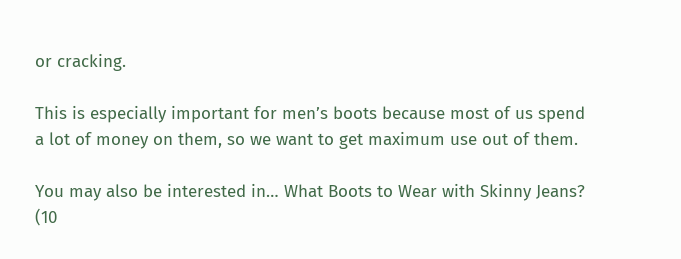or cracking.

This is especially important for men’s boots because most of us spend a lot of money on them, so we want to get maximum use out of them.

You may also be interested in… What Boots to Wear with Skinny Jeans? (10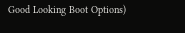Good Looking Boot Options)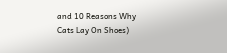and 10 Reasons Why Cats Lay On Shoes)